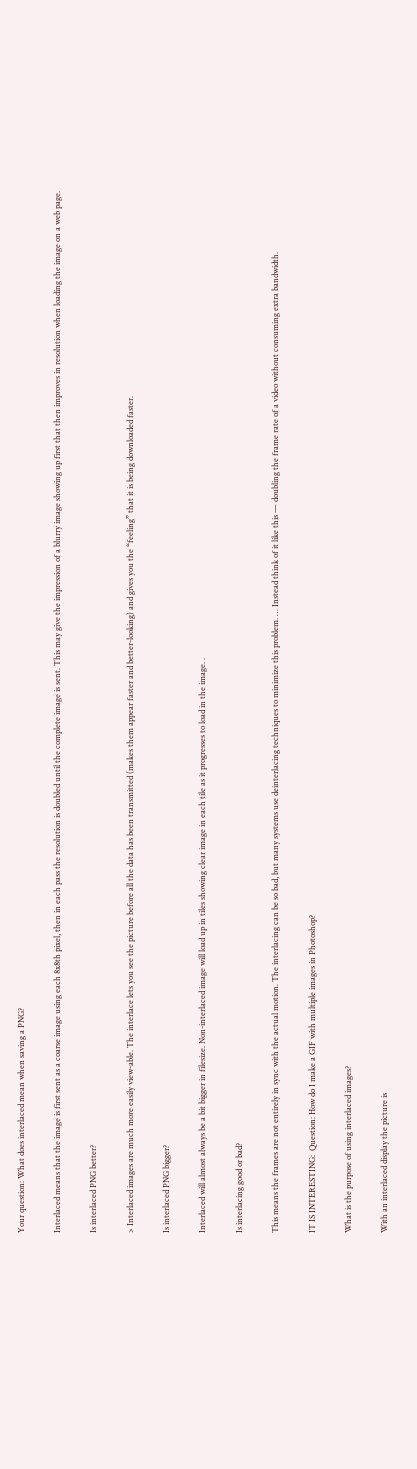Your question: What does interlaced mean when saving a PNG?

Interlaced means that the image is first sent as a coarse image using each 8x8th pixel, then in each pass the resolution is doubled until the complete image is sent. This may give the impression of a blurry image showing up first that then improves in resolution when loading the image on a web page.

Is interlaced PNG better?

> Interlaced images are much more easily view-able. The interlace lets you see the picture before all the data has been transmitted (makes them appear faster and better-looking) and gives you the “feeling” that it is being downloaded faster.

Is interlaced PNG bigger?

Interlaced will almost always be a bit bigger in filesize. Non-interlaced image will load up in tiles showing clear image in each tile as it progresses to load in the image. .

Is interlacing good or bad?

This means the frames are not entirely in sync with the actual motion. The interlacing can be so bad, but many systems use deinterlacing techniques to minimize this problem. … Instead think of it like this — doubling the frame rate of a video without consuming extra bandwidth.

IT IS INTERESTING:  Question: How do I make a GIF with multiple images in Photoshop?

What is the purpose of using interlaced images?

With an interlaced display the picture is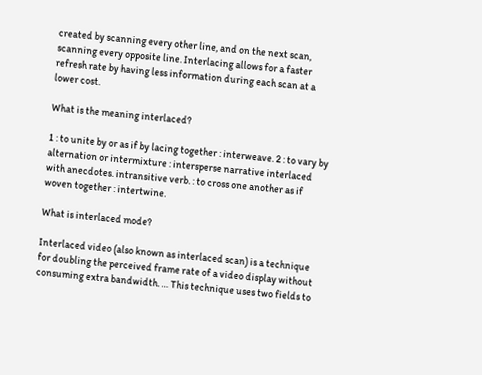created by scanning every other line, and on the next scan, scanning every opposite line. Interlacing allows for a faster refresh rate by having less information during each scan at a lower cost.

What is the meaning interlaced?

1 : to unite by or as if by lacing together : interweave. 2 : to vary by alternation or intermixture : intersperse narrative interlaced with anecdotes. intransitive verb. : to cross one another as if woven together : intertwine.

What is interlaced mode?

Interlaced video (also known as interlaced scan) is a technique for doubling the perceived frame rate of a video display without consuming extra bandwidth. … This technique uses two fields to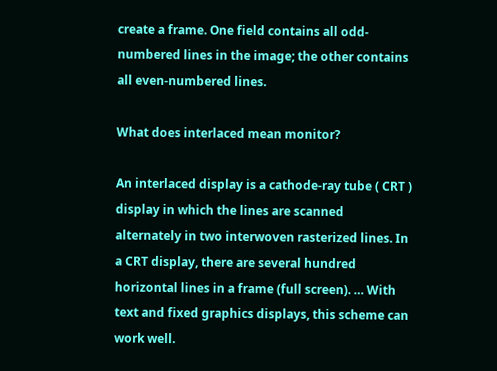create a frame. One field contains all odd-numbered lines in the image; the other contains all even-numbered lines.

What does interlaced mean monitor?

An interlaced display is a cathode-ray tube ( CRT ) display in which the lines are scanned alternately in two interwoven rasterized lines. In a CRT display, there are several hundred horizontal lines in a frame (full screen). … With text and fixed graphics displays, this scheme can work well.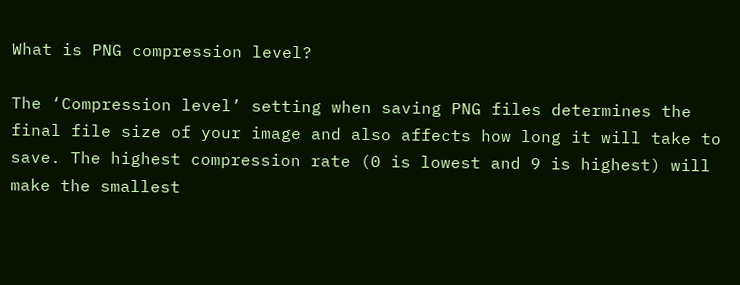What is PNG compression level?

The ‘Compression level’ setting when saving PNG files determines the final file size of your image and also affects how long it will take to save. The highest compression rate (0 is lowest and 9 is highest) will make the smallest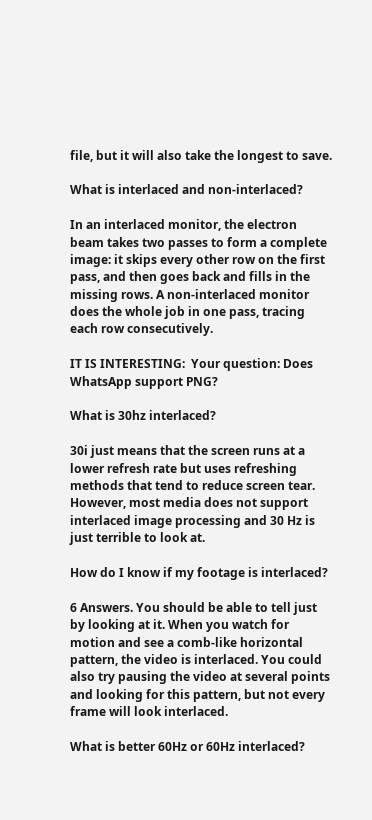file, but it will also take the longest to save.

What is interlaced and non-interlaced?

In an interlaced monitor, the electron beam takes two passes to form a complete image: it skips every other row on the first pass, and then goes back and fills in the missing rows. A non-interlaced monitor does the whole job in one pass, tracing each row consecutively.

IT IS INTERESTING:  Your question: Does WhatsApp support PNG?

What is 30hz interlaced?

30i just means that the screen runs at a lower refresh rate but uses refreshing methods that tend to reduce screen tear. However, most media does not support interlaced image processing and 30 Hz is just terrible to look at.

How do I know if my footage is interlaced?

6 Answers. You should be able to tell just by looking at it. When you watch for motion and see a comb-like horizontal pattern, the video is interlaced. You could also try pausing the video at several points and looking for this pattern, but not every frame will look interlaced.

What is better 60Hz or 60Hz interlaced?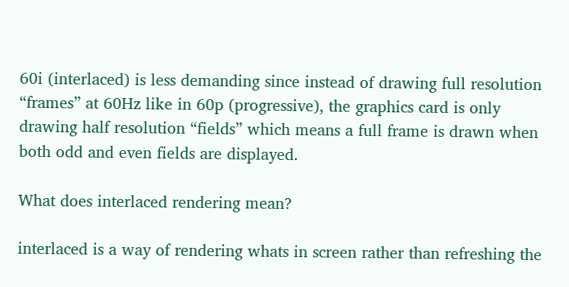60i (interlaced) is less demanding since instead of drawing full resolution “frames” at 60Hz like in 60p (progressive), the graphics card is only drawing half resolution “fields” which means a full frame is drawn when both odd and even fields are displayed.

What does interlaced rendering mean?

interlaced is a way of rendering whats in screen rather than refreshing the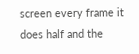screen every frame it does half and the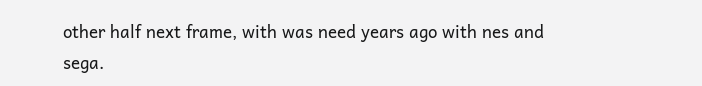other half next frame, with was need years ago with nes and sega.